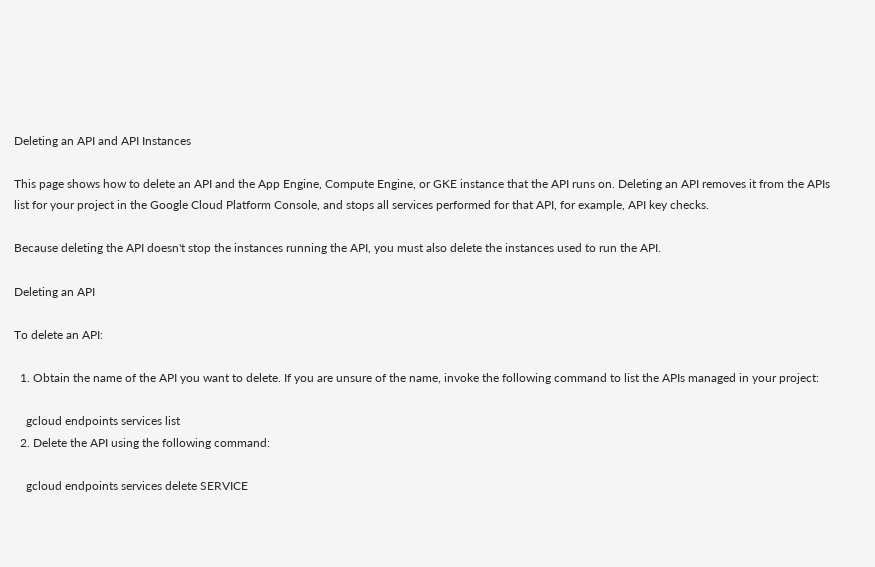Deleting an API and API Instances

This page shows how to delete an API and the App Engine, Compute Engine, or GKE instance that the API runs on. Deleting an API removes it from the APIs list for your project in the Google Cloud Platform Console, and stops all services performed for that API, for example, API key checks.

Because deleting the API doesn't stop the instances running the API, you must also delete the instances used to run the API.

Deleting an API

To delete an API:

  1. Obtain the name of the API you want to delete. If you are unsure of the name, invoke the following command to list the APIs managed in your project:

    gcloud endpoints services list
  2. Delete the API using the following command:

    gcloud endpoints services delete SERVICE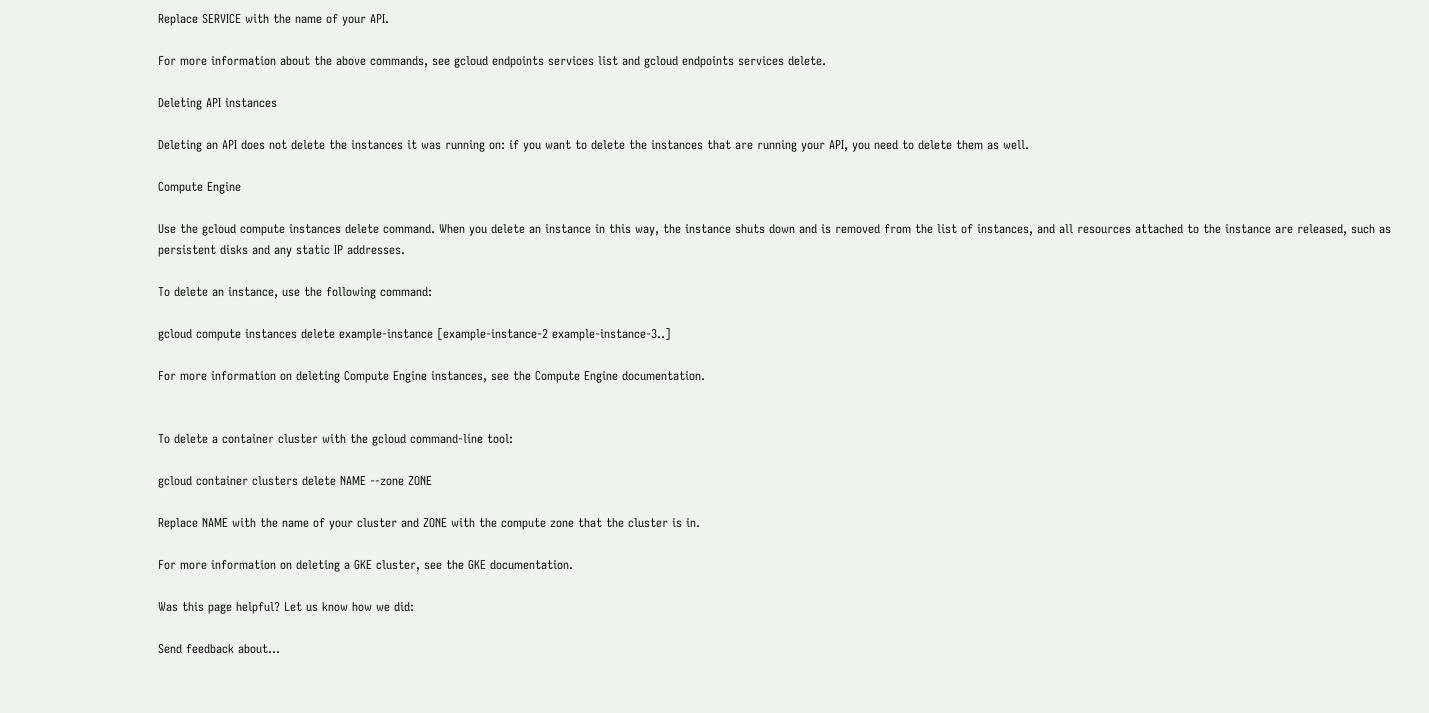Replace SERVICE with the name of your API.

For more information about the above commands, see gcloud endpoints services list and gcloud endpoints services delete.

Deleting API instances

Deleting an API does not delete the instances it was running on: if you want to delete the instances that are running your API, you need to delete them as well.

Compute Engine

Use the gcloud compute instances delete command. When you delete an instance in this way, the instance shuts down and is removed from the list of instances, and all resources attached to the instance are released, such as persistent disks and any static IP addresses.

To delete an instance, use the following command:

gcloud compute instances delete example-instance [example-instance-2 example-instance-3..]

For more information on deleting Compute Engine instances, see the Compute Engine documentation.


To delete a container cluster with the gcloud command-line tool:

gcloud container clusters delete NAME --zone ZONE

Replace NAME with the name of your cluster and ZONE with the compute zone that the cluster is in.

For more information on deleting a GKE cluster, see the GKE documentation.

Was this page helpful? Let us know how we did:

Send feedback about...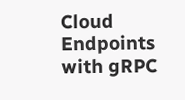Cloud Endpoints with gRPC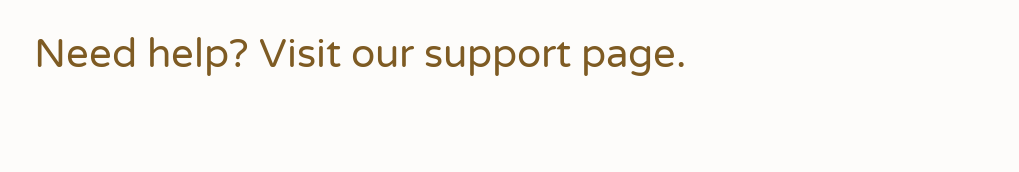Need help? Visit our support page.